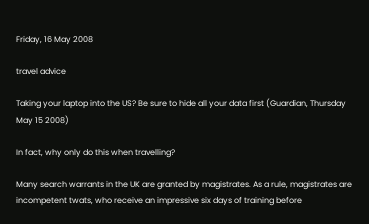Friday, 16 May 2008

travel advice

Taking your laptop into the US? Be sure to hide all your data first (Guardian, Thursday May 15 2008)

In fact, why only do this when travelling?

Many search warrants in the UK are granted by magistrates. As a rule, magistrates are incompetent twats, who receive an impressive six days of training before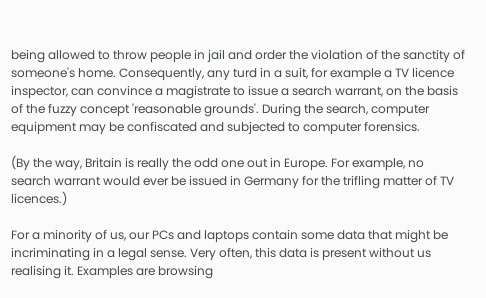being allowed to throw people in jail and order the violation of the sanctity of someone's home. Consequently, any turd in a suit, for example a TV licence inspector, can convince a magistrate to issue a search warrant, on the basis of the fuzzy concept 'reasonable grounds'. During the search, computer equipment may be confiscated and subjected to computer forensics.

(By the way, Britain is really the odd one out in Europe. For example, no search warrant would ever be issued in Germany for the trifling matter of TV licences.)

For a minority of us, our PCs and laptops contain some data that might be incriminating in a legal sense. Very often, this data is present without us realising it. Examples are browsing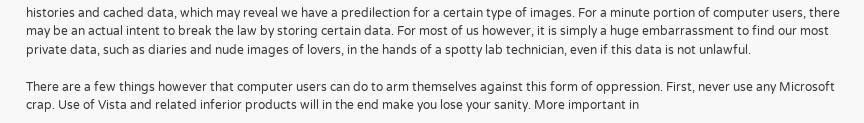histories and cached data, which may reveal we have a predilection for a certain type of images. For a minute portion of computer users, there may be an actual intent to break the law by storing certain data. For most of us however, it is simply a huge embarrassment to find our most private data, such as diaries and nude images of lovers, in the hands of a spotty lab technician, even if this data is not unlawful.

There are a few things however that computer users can do to arm themselves against this form of oppression. First, never use any Microsoft crap. Use of Vista and related inferior products will in the end make you lose your sanity. More important in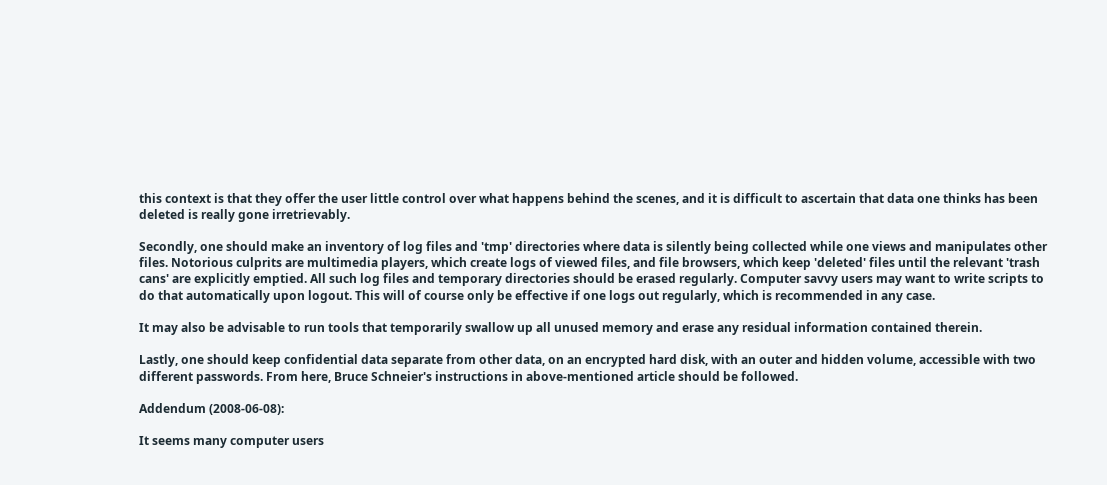this context is that they offer the user little control over what happens behind the scenes, and it is difficult to ascertain that data one thinks has been deleted is really gone irretrievably.

Secondly, one should make an inventory of log files and 'tmp' directories where data is silently being collected while one views and manipulates other files. Notorious culprits are multimedia players, which create logs of viewed files, and file browsers, which keep 'deleted' files until the relevant 'trash cans' are explicitly emptied. All such log files and temporary directories should be erased regularly. Computer savvy users may want to write scripts to do that automatically upon logout. This will of course only be effective if one logs out regularly, which is recommended in any case.

It may also be advisable to run tools that temporarily swallow up all unused memory and erase any residual information contained therein.

Lastly, one should keep confidential data separate from other data, on an encrypted hard disk, with an outer and hidden volume, accessible with two different passwords. From here, Bruce Schneier's instructions in above-mentioned article should be followed.

Addendum (2008-06-08):

It seems many computer users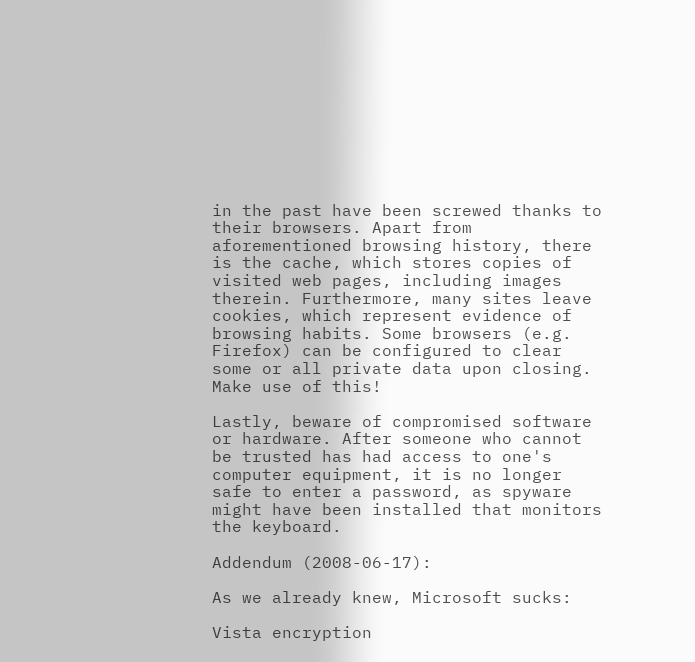in the past have been screwed thanks to their browsers. Apart from aforementioned browsing history, there is the cache, which stores copies of visited web pages, including images therein. Furthermore, many sites leave cookies, which represent evidence of browsing habits. Some browsers (e.g. Firefox) can be configured to clear some or all private data upon closing. Make use of this!

Lastly, beware of compromised software or hardware. After someone who cannot be trusted has had access to one's computer equipment, it is no longer safe to enter a password, as spyware might have been installed that monitors the keyboard.

Addendum (2008-06-17):

As we already knew, Microsoft sucks:

Vista encryption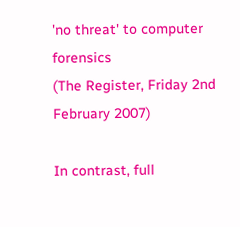'no threat' to computer forensics
(The Register, Friday 2nd February 2007)

In contrast, full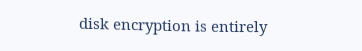disk encryption is entirely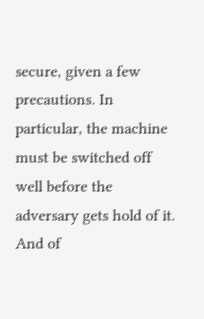secure, given a few precautions. In particular, the machine must be switched off well before the adversary gets hold of it. And of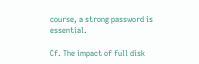course, a strong password is essential.

Cf. The impact of full disk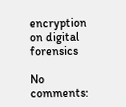encryption on digital forensics

No comments: